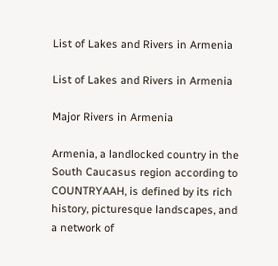List of Lakes and Rivers in Armenia

List of Lakes and Rivers in Armenia

Major Rivers in Armenia

Armenia, a landlocked country in the South Caucasus region according to COUNTRYAAH, is defined by its rich history, picturesque landscapes, and a network of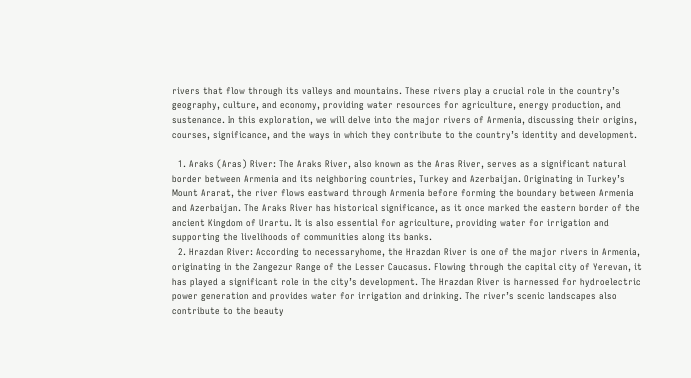rivers that flow through its valleys and mountains. These rivers play a crucial role in the country’s geography, culture, and economy, providing water resources for agriculture, energy production, and sustenance. In this exploration, we will delve into the major rivers of Armenia, discussing their origins, courses, significance, and the ways in which they contribute to the country’s identity and development.

  1. Araks (Aras) River: The Araks River, also known as the Aras River, serves as a significant natural border between Armenia and its neighboring countries, Turkey and Azerbaijan. Originating in Turkey’s Mount Ararat, the river flows eastward through Armenia before forming the boundary between Armenia and Azerbaijan. The Araks River has historical significance, as it once marked the eastern border of the ancient Kingdom of Urartu. It is also essential for agriculture, providing water for irrigation and supporting the livelihoods of communities along its banks.
  2. Hrazdan River: According to necessaryhome, the Hrazdan River is one of the major rivers in Armenia, originating in the Zangezur Range of the Lesser Caucasus. Flowing through the capital city of Yerevan, it has played a significant role in the city’s development. The Hrazdan River is harnessed for hydroelectric power generation and provides water for irrigation and drinking. The river’s scenic landscapes also contribute to the beauty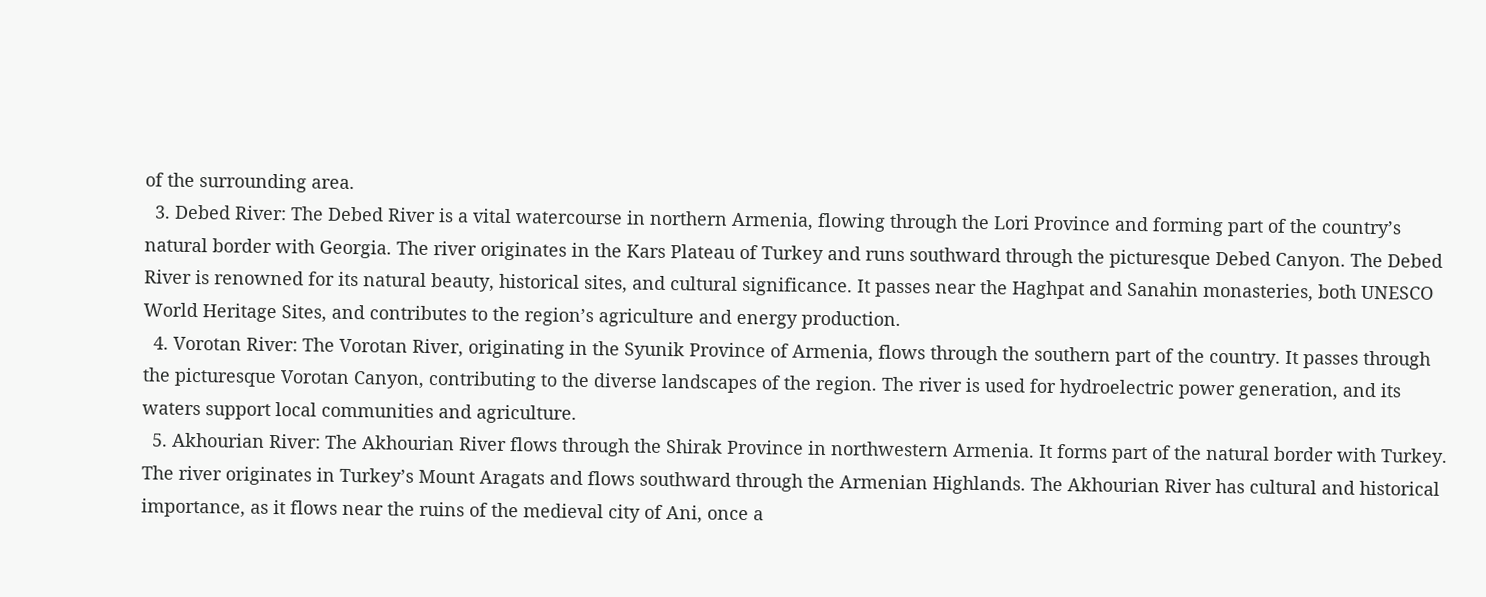of the surrounding area.
  3. Debed River: The Debed River is a vital watercourse in northern Armenia, flowing through the Lori Province and forming part of the country’s natural border with Georgia. The river originates in the Kars Plateau of Turkey and runs southward through the picturesque Debed Canyon. The Debed River is renowned for its natural beauty, historical sites, and cultural significance. It passes near the Haghpat and Sanahin monasteries, both UNESCO World Heritage Sites, and contributes to the region’s agriculture and energy production.
  4. Vorotan River: The Vorotan River, originating in the Syunik Province of Armenia, flows through the southern part of the country. It passes through the picturesque Vorotan Canyon, contributing to the diverse landscapes of the region. The river is used for hydroelectric power generation, and its waters support local communities and agriculture.
  5. Akhourian River: The Akhourian River flows through the Shirak Province in northwestern Armenia. It forms part of the natural border with Turkey. The river originates in Turkey’s Mount Aragats and flows southward through the Armenian Highlands. The Akhourian River has cultural and historical importance, as it flows near the ruins of the medieval city of Ani, once a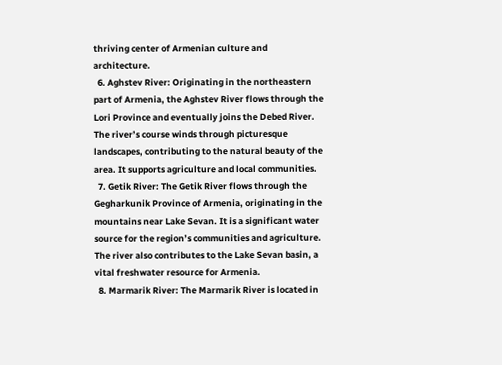thriving center of Armenian culture and architecture.
  6. Aghstev River: Originating in the northeastern part of Armenia, the Aghstev River flows through the Lori Province and eventually joins the Debed River. The river’s course winds through picturesque landscapes, contributing to the natural beauty of the area. It supports agriculture and local communities.
  7. Getik River: The Getik River flows through the Gegharkunik Province of Armenia, originating in the mountains near Lake Sevan. It is a significant water source for the region’s communities and agriculture. The river also contributes to the Lake Sevan basin, a vital freshwater resource for Armenia.
  8. Marmarik River: The Marmarik River is located in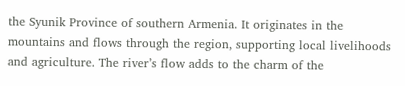the Syunik Province of southern Armenia. It originates in the mountains and flows through the region, supporting local livelihoods and agriculture. The river’s flow adds to the charm of the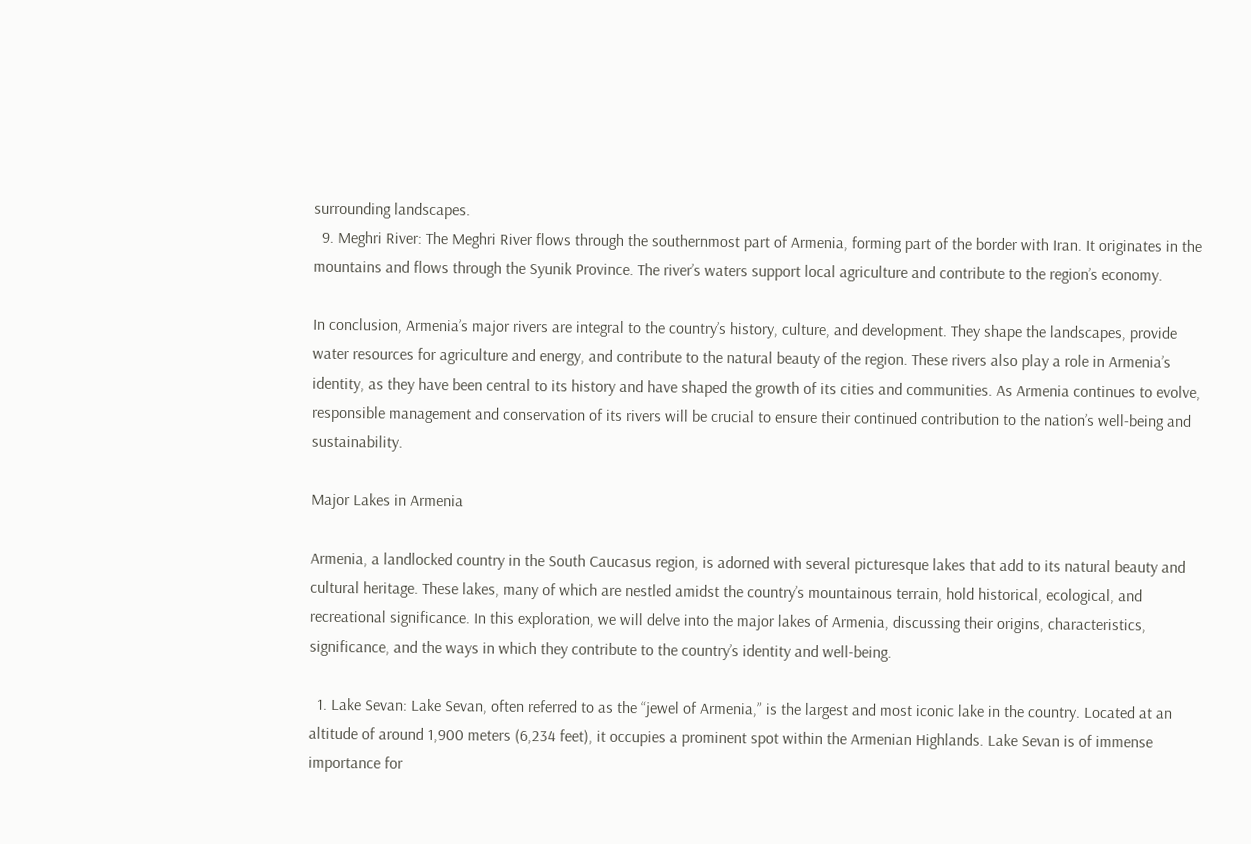surrounding landscapes.
  9. Meghri River: The Meghri River flows through the southernmost part of Armenia, forming part of the border with Iran. It originates in the mountains and flows through the Syunik Province. The river’s waters support local agriculture and contribute to the region’s economy.

In conclusion, Armenia’s major rivers are integral to the country’s history, culture, and development. They shape the landscapes, provide water resources for agriculture and energy, and contribute to the natural beauty of the region. These rivers also play a role in Armenia’s identity, as they have been central to its history and have shaped the growth of its cities and communities. As Armenia continues to evolve, responsible management and conservation of its rivers will be crucial to ensure their continued contribution to the nation’s well-being and sustainability.

Major Lakes in Armenia

Armenia, a landlocked country in the South Caucasus region, is adorned with several picturesque lakes that add to its natural beauty and cultural heritage. These lakes, many of which are nestled amidst the country’s mountainous terrain, hold historical, ecological, and recreational significance. In this exploration, we will delve into the major lakes of Armenia, discussing their origins, characteristics, significance, and the ways in which they contribute to the country’s identity and well-being.

  1. Lake Sevan: Lake Sevan, often referred to as the “jewel of Armenia,” is the largest and most iconic lake in the country. Located at an altitude of around 1,900 meters (6,234 feet), it occupies a prominent spot within the Armenian Highlands. Lake Sevan is of immense importance for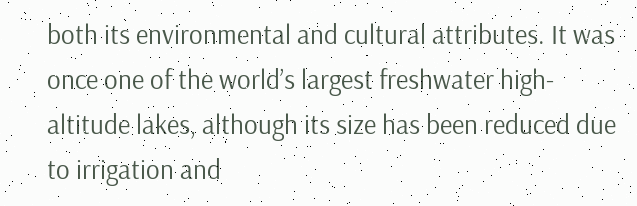both its environmental and cultural attributes. It was once one of the world’s largest freshwater high-altitude lakes, although its size has been reduced due to irrigation and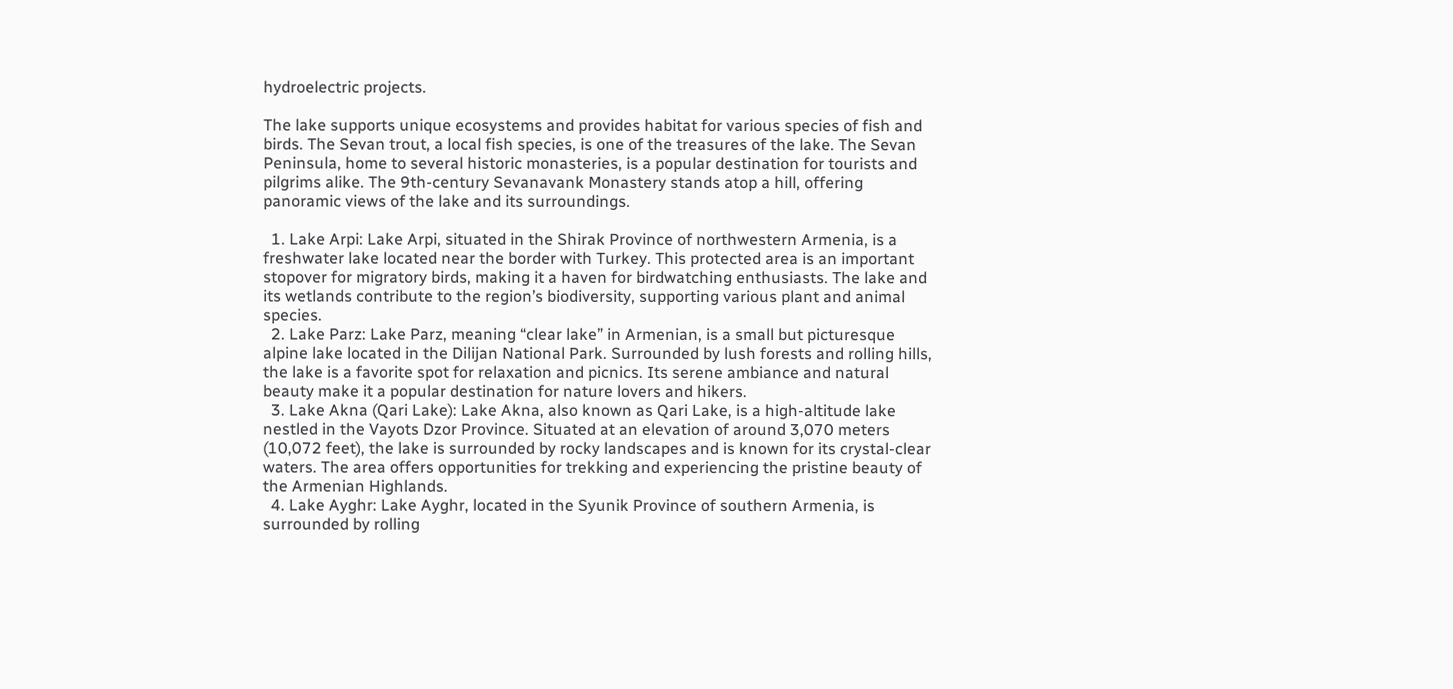hydroelectric projects.

The lake supports unique ecosystems and provides habitat for various species of fish and birds. The Sevan trout, a local fish species, is one of the treasures of the lake. The Sevan Peninsula, home to several historic monasteries, is a popular destination for tourists and pilgrims alike. The 9th-century Sevanavank Monastery stands atop a hill, offering panoramic views of the lake and its surroundings.

  1. Lake Arpi: Lake Arpi, situated in the Shirak Province of northwestern Armenia, is a freshwater lake located near the border with Turkey. This protected area is an important stopover for migratory birds, making it a haven for birdwatching enthusiasts. The lake and its wetlands contribute to the region’s biodiversity, supporting various plant and animal species.
  2. Lake Parz: Lake Parz, meaning “clear lake” in Armenian, is a small but picturesque alpine lake located in the Dilijan National Park. Surrounded by lush forests and rolling hills, the lake is a favorite spot for relaxation and picnics. Its serene ambiance and natural beauty make it a popular destination for nature lovers and hikers.
  3. Lake Akna (Qari Lake): Lake Akna, also known as Qari Lake, is a high-altitude lake nestled in the Vayots Dzor Province. Situated at an elevation of around 3,070 meters (10,072 feet), the lake is surrounded by rocky landscapes and is known for its crystal-clear waters. The area offers opportunities for trekking and experiencing the pristine beauty of the Armenian Highlands.
  4. Lake Ayghr: Lake Ayghr, located in the Syunik Province of southern Armenia, is surrounded by rolling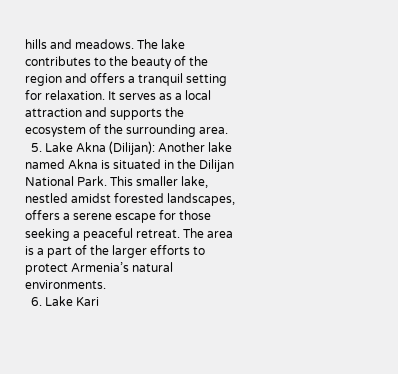hills and meadows. The lake contributes to the beauty of the region and offers a tranquil setting for relaxation. It serves as a local attraction and supports the ecosystem of the surrounding area.
  5. Lake Akna (Dilijan): Another lake named Akna is situated in the Dilijan National Park. This smaller lake, nestled amidst forested landscapes, offers a serene escape for those seeking a peaceful retreat. The area is a part of the larger efforts to protect Armenia’s natural environments.
  6. Lake Kari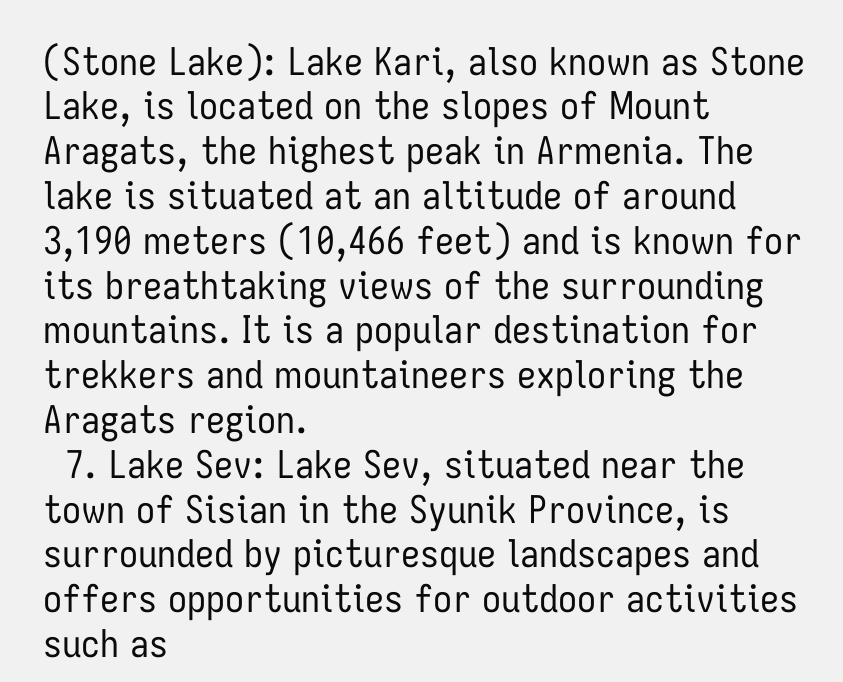(Stone Lake): Lake Kari, also known as Stone Lake, is located on the slopes of Mount Aragats, the highest peak in Armenia. The lake is situated at an altitude of around 3,190 meters (10,466 feet) and is known for its breathtaking views of the surrounding mountains. It is a popular destination for trekkers and mountaineers exploring the Aragats region.
  7. Lake Sev: Lake Sev, situated near the town of Sisian in the Syunik Province, is surrounded by picturesque landscapes and offers opportunities for outdoor activities such as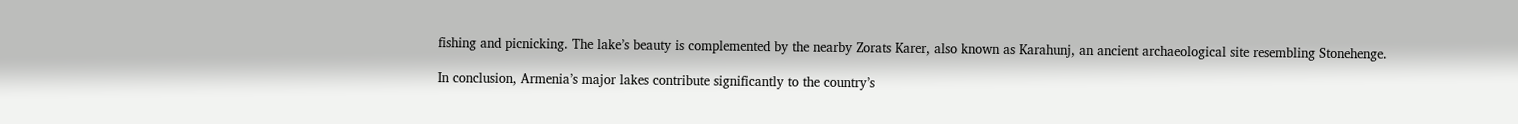fishing and picnicking. The lake’s beauty is complemented by the nearby Zorats Karer, also known as Karahunj, an ancient archaeological site resembling Stonehenge.

In conclusion, Armenia’s major lakes contribute significantly to the country’s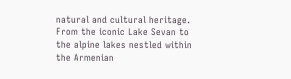natural and cultural heritage. From the iconic Lake Sevan to the alpine lakes nestled within the Armenian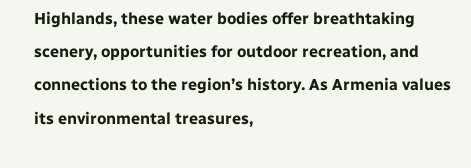Highlands, these water bodies offer breathtaking scenery, opportunities for outdoor recreation, and connections to the region’s history. As Armenia values its environmental treasures,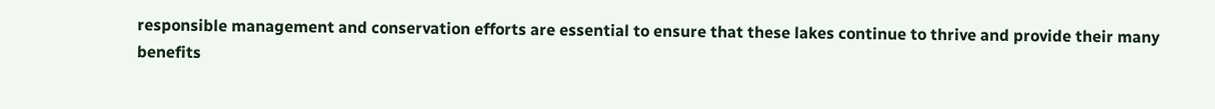responsible management and conservation efforts are essential to ensure that these lakes continue to thrive and provide their many benefits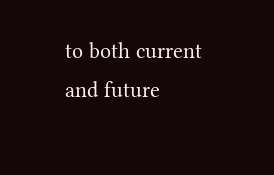to both current and future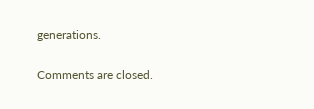generations.

Comments are closed.